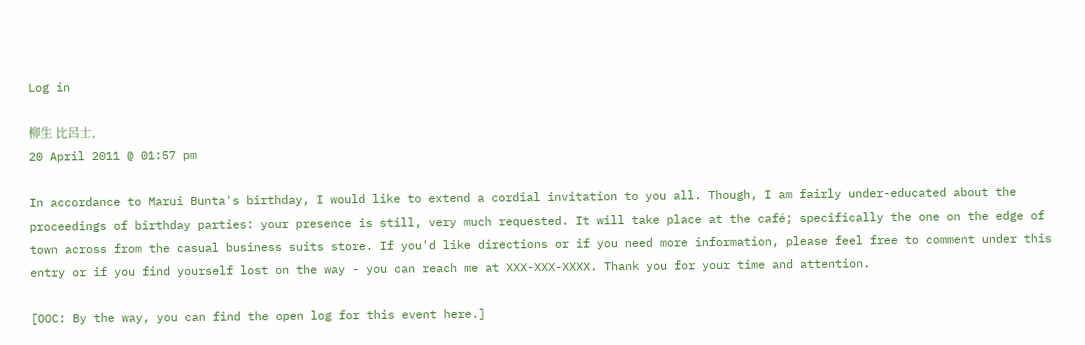Log in

柳生 比呂士,
20 April 2011 @ 01:57 pm

In accordance to Marui Bunta's birthday, I would like to extend a cordial invitation to you all. Though, I am fairly under-educated about the proceedings of birthday parties: your presence is still, very much requested. It will take place at the café; specifically the one on the edge of town across from the casual business suits store. If you'd like directions or if you need more information, please feel free to comment under this entry or if you find yourself lost on the way - you can reach me at XXX-XXX-XXXX. Thank you for your time and attention.

[OOC: By the way, you can find the open log for this event here.]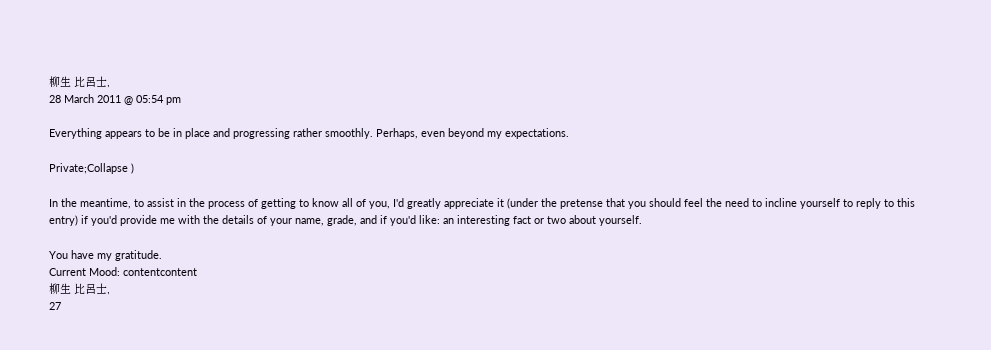柳生 比呂士,
28 March 2011 @ 05:54 pm

Everything appears to be in place and progressing rather smoothly. Perhaps, even beyond my expectations.

Private;Collapse )

In the meantime, to assist in the process of getting to know all of you, I'd greatly appreciate it (under the pretense that you should feel the need to incline yourself to reply to this entry) if you'd provide me with the details of your name, grade, and if you'd like: an interesting fact or two about yourself.

You have my gratitude.
Current Mood: contentcontent
柳生 比呂士,
27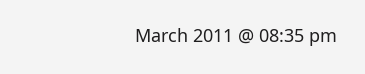March 2011 @ 08:35 pm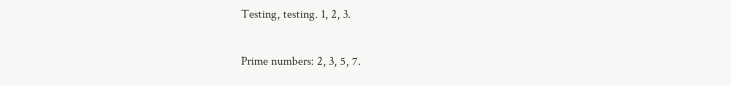Testing, testing. 1, 2, 3.

Prime numbers: 2, 3, 5, 7.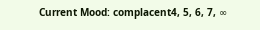Current Mood: complacent4, 5, 6, 7, ∞